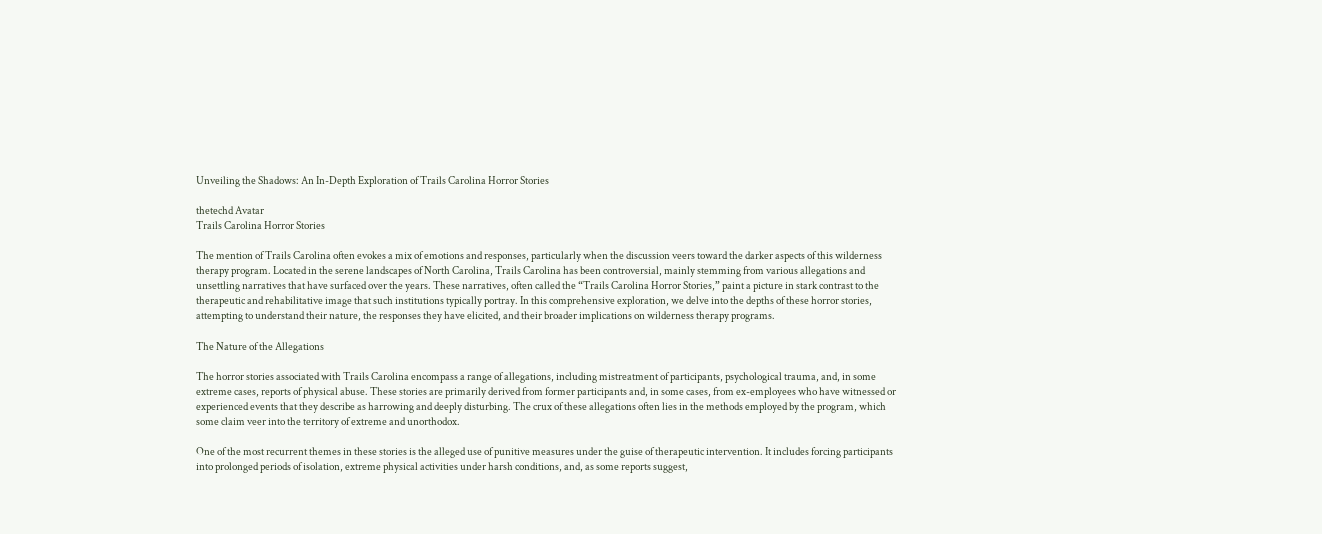Unveiling the Shadows: An In-Depth Exploration of Trails Carolina Horror Stories

thetechd Avatar
Trails Carolina Horror Stories

The mention of Trails Carolina often evokes a mix of emotions and responses, particularly when the discussion veers toward the darker aspects of this wilderness therapy program. Located in the serene landscapes of North Carolina, Trails Carolina has been controversial, mainly stemming from various allegations and unsettling narratives that have surfaced over the years. These narratives, often called the “Trails Carolina Horror Stories,” paint a picture in stark contrast to the therapeutic and rehabilitative image that such institutions typically portray. In this comprehensive exploration, we delve into the depths of these horror stories, attempting to understand their nature, the responses they have elicited, and their broader implications on wilderness therapy programs.

The Nature of the Allegations

The horror stories associated with Trails Carolina encompass a range of allegations, including mistreatment of participants, psychological trauma, and, in some extreme cases, reports of physical abuse. These stories are primarily derived from former participants and, in some cases, from ex-employees who have witnessed or experienced events that they describe as harrowing and deeply disturbing. The crux of these allegations often lies in the methods employed by the program, which some claim veer into the territory of extreme and unorthodox.

One of the most recurrent themes in these stories is the alleged use of punitive measures under the guise of therapeutic intervention. It includes forcing participants into prolonged periods of isolation, extreme physical activities under harsh conditions, and, as some reports suggest,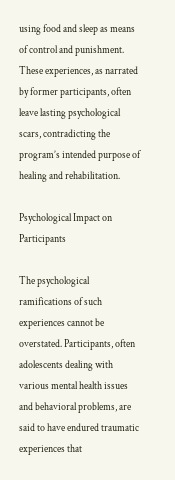using food and sleep as means of control and punishment. These experiences, as narrated by former participants, often leave lasting psychological scars, contradicting the program’s intended purpose of healing and rehabilitation.

Psychological Impact on Participants

The psychological ramifications of such experiences cannot be overstated. Participants, often adolescents dealing with various mental health issues and behavioral problems, are said to have endured traumatic experiences that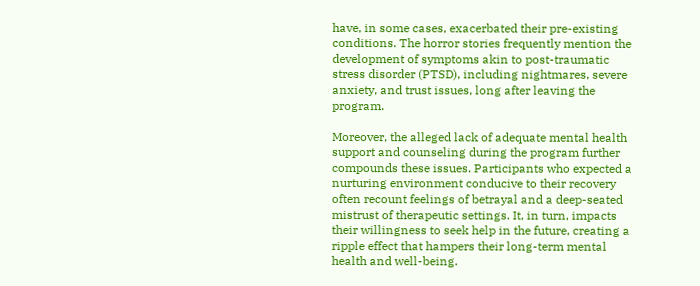have, in some cases, exacerbated their pre-existing conditions. The horror stories frequently mention the development of symptoms akin to post-traumatic stress disorder (PTSD), including nightmares, severe anxiety, and trust issues, long after leaving the program.

Moreover, the alleged lack of adequate mental health support and counseling during the program further compounds these issues. Participants who expected a nurturing environment conducive to their recovery often recount feelings of betrayal and a deep-seated mistrust of therapeutic settings. It, in turn, impacts their willingness to seek help in the future, creating a ripple effect that hampers their long-term mental health and well-being.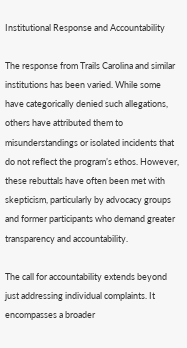Institutional Response and Accountability

The response from Trails Carolina and similar institutions has been varied. While some have categorically denied such allegations, others have attributed them to misunderstandings or isolated incidents that do not reflect the program’s ethos. However, these rebuttals have often been met with skepticism, particularly by advocacy groups and former participants who demand greater transparency and accountability.

The call for accountability extends beyond just addressing individual complaints. It encompasses a broader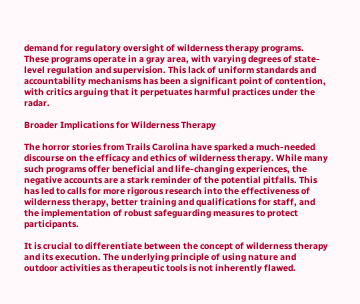demand for regulatory oversight of wilderness therapy programs. These programs operate in a gray area, with varying degrees of state-level regulation and supervision. This lack of uniform standards and accountability mechanisms has been a significant point of contention, with critics arguing that it perpetuates harmful practices under the radar.

Broader Implications for Wilderness Therapy

The horror stories from Trails Carolina have sparked a much-needed discourse on the efficacy and ethics of wilderness therapy. While many such programs offer beneficial and life-changing experiences, the negative accounts are a stark reminder of the potential pitfalls. This has led to calls for more rigorous research into the effectiveness of wilderness therapy, better training and qualifications for staff, and the implementation of robust safeguarding measures to protect participants.

It is crucial to differentiate between the concept of wilderness therapy and its execution. The underlying principle of using nature and outdoor activities as therapeutic tools is not inherently flawed.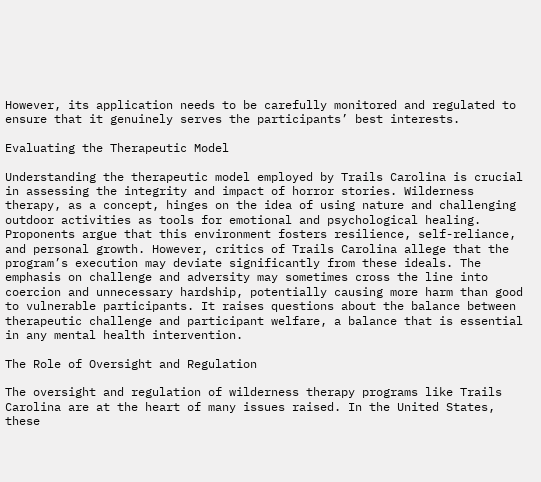However, its application needs to be carefully monitored and regulated to ensure that it genuinely serves the participants’ best interests.

Evaluating the Therapeutic Model

Understanding the therapeutic model employed by Trails Carolina is crucial in assessing the integrity and impact of horror stories. Wilderness therapy, as a concept, hinges on the idea of using nature and challenging outdoor activities as tools for emotional and psychological healing. Proponents argue that this environment fosters resilience, self-reliance, and personal growth. However, critics of Trails Carolina allege that the program’s execution may deviate significantly from these ideals. The emphasis on challenge and adversity may sometimes cross the line into coercion and unnecessary hardship, potentially causing more harm than good to vulnerable participants. It raises questions about the balance between therapeutic challenge and participant welfare, a balance that is essential in any mental health intervention.

The Role of Oversight and Regulation

The oversight and regulation of wilderness therapy programs like Trails Carolina are at the heart of many issues raised. In the United States, these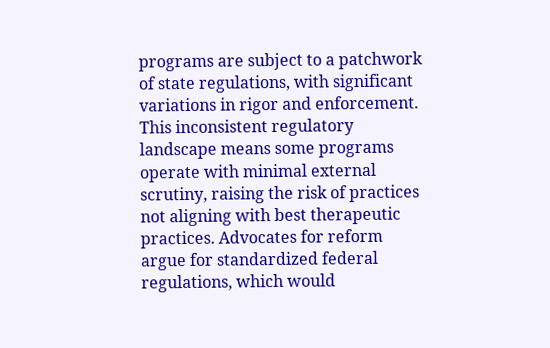programs are subject to a patchwork of state regulations, with significant variations in rigor and enforcement. This inconsistent regulatory landscape means some programs operate with minimal external scrutiny, raising the risk of practices not aligning with best therapeutic practices. Advocates for reform argue for standardized federal regulations, which would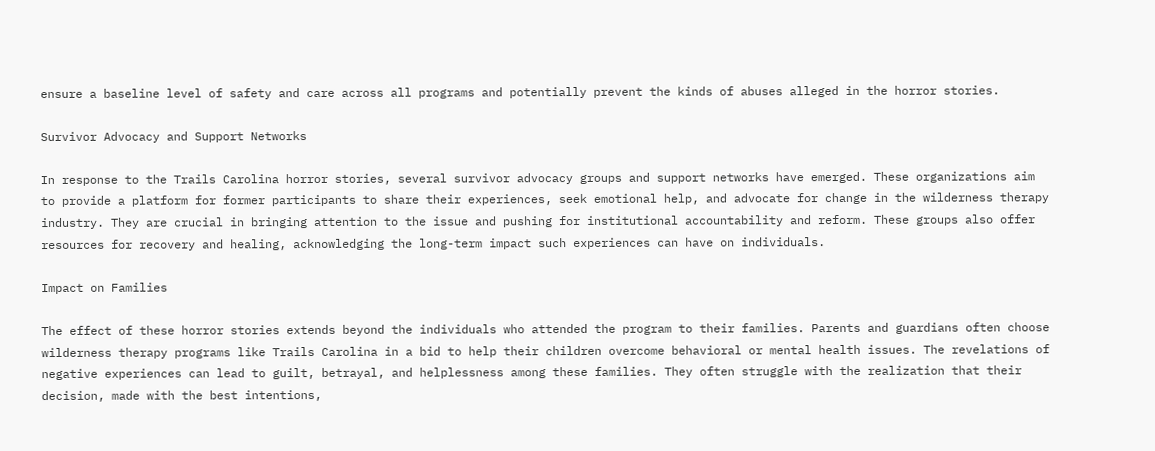ensure a baseline level of safety and care across all programs and potentially prevent the kinds of abuses alleged in the horror stories.

Survivor Advocacy and Support Networks

In response to the Trails Carolina horror stories, several survivor advocacy groups and support networks have emerged. These organizations aim to provide a platform for former participants to share their experiences, seek emotional help, and advocate for change in the wilderness therapy industry. They are crucial in bringing attention to the issue and pushing for institutional accountability and reform. These groups also offer resources for recovery and healing, acknowledging the long-term impact such experiences can have on individuals.

Impact on Families

The effect of these horror stories extends beyond the individuals who attended the program to their families. Parents and guardians often choose wilderness therapy programs like Trails Carolina in a bid to help their children overcome behavioral or mental health issues. The revelations of negative experiences can lead to guilt, betrayal, and helplessness among these families. They often struggle with the realization that their decision, made with the best intentions,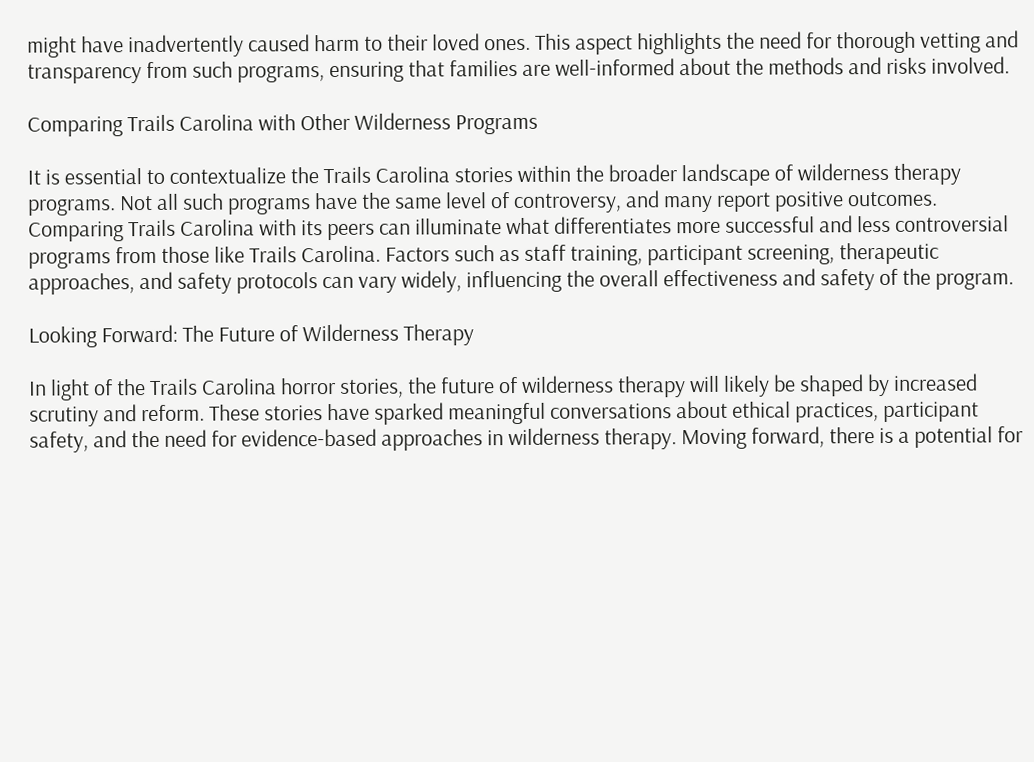might have inadvertently caused harm to their loved ones. This aspect highlights the need for thorough vetting and transparency from such programs, ensuring that families are well-informed about the methods and risks involved.

Comparing Trails Carolina with Other Wilderness Programs

It is essential to contextualize the Trails Carolina stories within the broader landscape of wilderness therapy programs. Not all such programs have the same level of controversy, and many report positive outcomes. Comparing Trails Carolina with its peers can illuminate what differentiates more successful and less controversial programs from those like Trails Carolina. Factors such as staff training, participant screening, therapeutic approaches, and safety protocols can vary widely, influencing the overall effectiveness and safety of the program.

Looking Forward: The Future of Wilderness Therapy

In light of the Trails Carolina horror stories, the future of wilderness therapy will likely be shaped by increased scrutiny and reform. These stories have sparked meaningful conversations about ethical practices, participant safety, and the need for evidence-based approaches in wilderness therapy. Moving forward, there is a potential for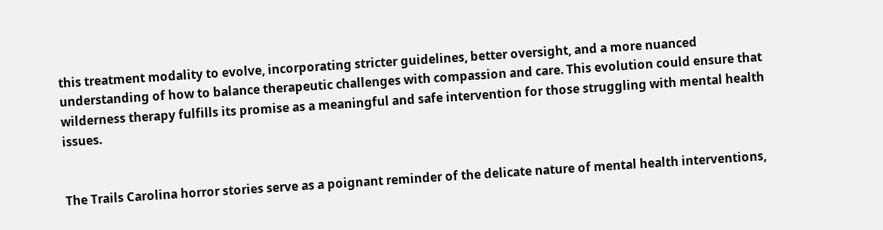this treatment modality to evolve, incorporating stricter guidelines, better oversight, and a more nuanced understanding of how to balance therapeutic challenges with compassion and care. This evolution could ensure that wilderness therapy fulfills its promise as a meaningful and safe intervention for those struggling with mental health issues.


The Trails Carolina horror stories serve as a poignant reminder of the delicate nature of mental health interventions,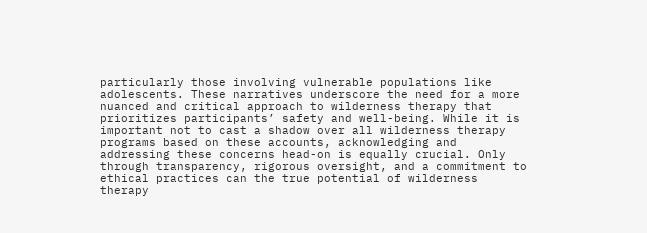particularly those involving vulnerable populations like adolescents. These narratives underscore the need for a more nuanced and critical approach to wilderness therapy that prioritizes participants’ safety and well-being. While it is important not to cast a shadow over all wilderness therapy programs based on these accounts, acknowledging and addressing these concerns head-on is equally crucial. Only through transparency, rigorous oversight, and a commitment to ethical practices can the true potential of wilderness therapy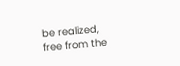be realized, free from the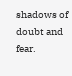shadows of doubt and fear.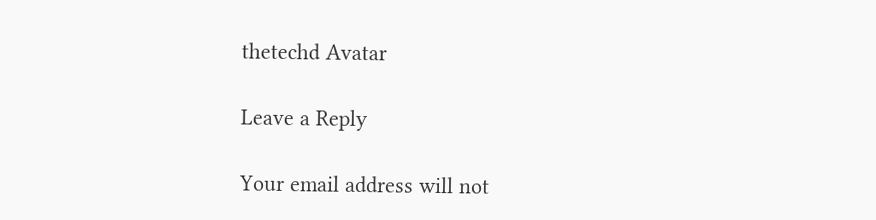thetechd Avatar

Leave a Reply

Your email address will not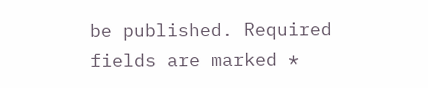be published. Required fields are marked *